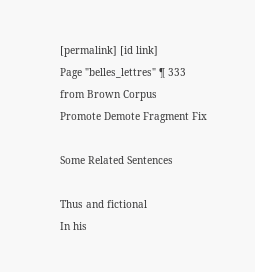[permalink] [id link]
Page "belles_lettres" ¶ 333
from Brown Corpus
Promote Demote Fragment Fix

Some Related Sentences

Thus and fictional
In his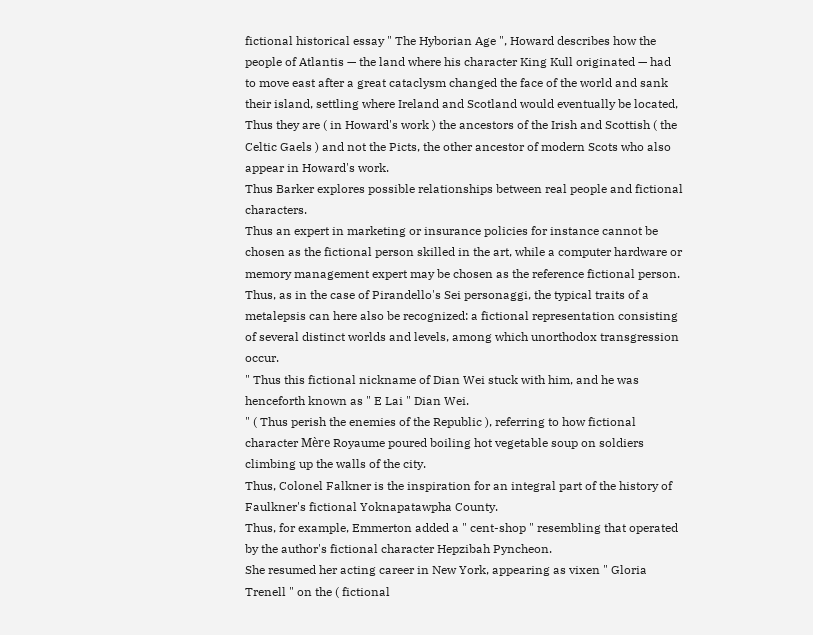fictional historical essay " The Hyborian Age ", Howard describes how the people of Atlantis — the land where his character King Kull originated — had to move east after a great cataclysm changed the face of the world and sank their island, settling where Ireland and Scotland would eventually be located, Thus they are ( in Howard's work ) the ancestors of the Irish and Scottish ( the Celtic Gaels ) and not the Picts, the other ancestor of modern Scots who also appear in Howard's work.
Thus Barker explores possible relationships between real people and fictional characters.
Thus an expert in marketing or insurance policies for instance cannot be chosen as the fictional person skilled in the art, while a computer hardware or memory management expert may be chosen as the reference fictional person.
Thus, as in the case of Pirandello's Sei personaggi, the typical traits of a metalepsis can here also be recognized: a fictional representation consisting of several distinct worlds and levels, among which unorthodox transgression occur.
" Thus this fictional nickname of Dian Wei stuck with him, and he was henceforth known as " E Lai " Dian Wei.
" ( Thus perish the enemies of the Republic ), referring to how fictional character Mère Royaume poured boiling hot vegetable soup on soldiers climbing up the walls of the city.
Thus, Colonel Falkner is the inspiration for an integral part of the history of Faulkner's fictional Yoknapatawpha County.
Thus, for example, Emmerton added a " cent-shop " resembling that operated by the author's fictional character Hepzibah Pyncheon.
She resumed her acting career in New York, appearing as vixen " Gloria Trenell " on the ( fictional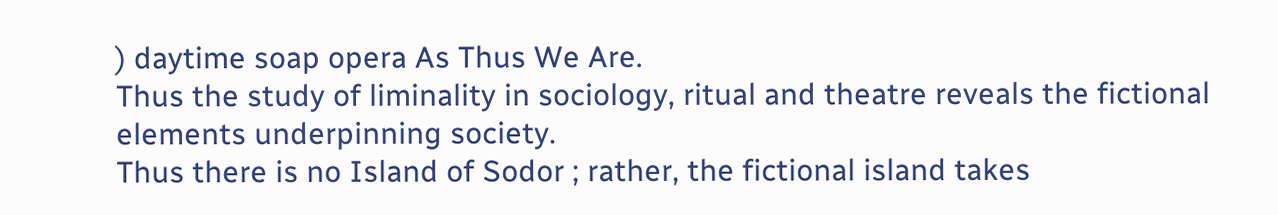) daytime soap opera As Thus We Are.
Thus the study of liminality in sociology, ritual and theatre reveals the fictional elements underpinning society.
Thus there is no Island of Sodor ; rather, the fictional island takes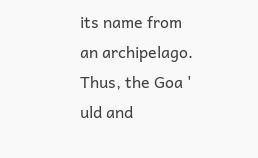its name from an archipelago.
Thus, the Goa ' uld and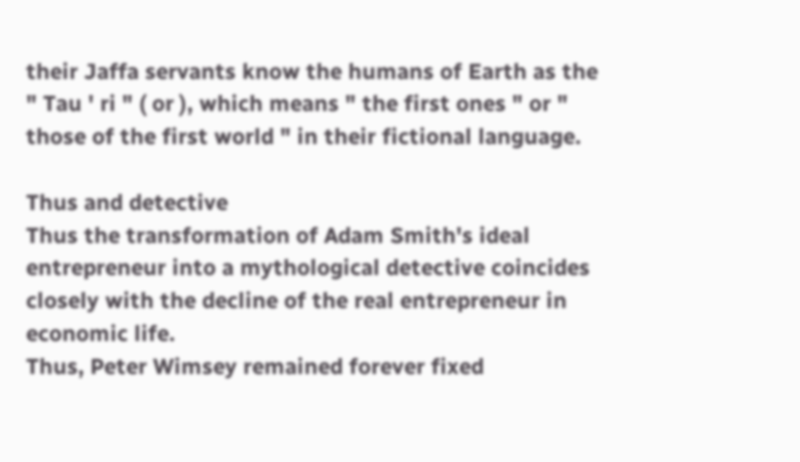their Jaffa servants know the humans of Earth as the " Tau ' ri " ( or ), which means " the first ones " or " those of the first world " in their fictional language.

Thus and detective
Thus the transformation of Adam Smith's ideal entrepreneur into a mythological detective coincides closely with the decline of the real entrepreneur in economic life.
Thus, Peter Wimsey remained forever fixed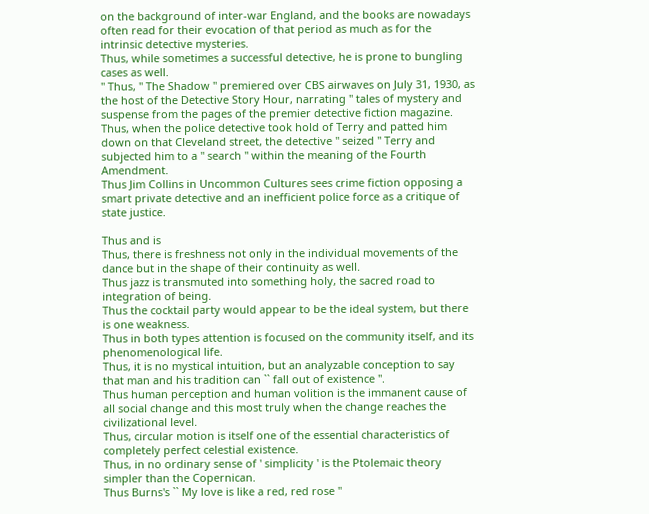on the background of inter-war England, and the books are nowadays often read for their evocation of that period as much as for the intrinsic detective mysteries.
Thus, while sometimes a successful detective, he is prone to bungling cases as well.
" Thus, " The Shadow " premiered over CBS airwaves on July 31, 1930, as the host of the Detective Story Hour, narrating " tales of mystery and suspense from the pages of the premier detective fiction magazine.
Thus, when the police detective took hold of Terry and patted him down on that Cleveland street, the detective " seized " Terry and subjected him to a " search " within the meaning of the Fourth Amendment.
Thus Jim Collins in Uncommon Cultures sees crime fiction opposing a smart private detective and an inefficient police force as a critique of state justice.

Thus and is
Thus, there is freshness not only in the individual movements of the dance but in the shape of their continuity as well.
Thus jazz is transmuted into something holy, the sacred road to integration of being.
Thus the cocktail party would appear to be the ideal system, but there is one weakness.
Thus in both types attention is focused on the community itself, and its phenomenological life.
Thus, it is no mystical intuition, but an analyzable conception to say that man and his tradition can `` fall out of existence ''.
Thus human perception and human volition is the immanent cause of all social change and this most truly when the change reaches the civilizational level.
Thus, circular motion is itself one of the essential characteristics of completely perfect celestial existence.
Thus, in no ordinary sense of ' simplicity ' is the Ptolemaic theory simpler than the Copernican.
Thus Burns's `` My love is like a red, red rose ''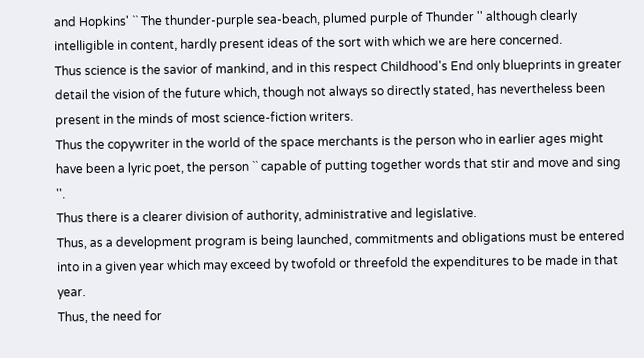and Hopkins' `` The thunder-purple sea-beach, plumed purple of Thunder '' although clearly intelligible in content, hardly present ideas of the sort with which we are here concerned.
Thus science is the savior of mankind, and in this respect Childhood's End only blueprints in greater detail the vision of the future which, though not always so directly stated, has nevertheless been present in the minds of most science-fiction writers.
Thus the copywriter in the world of the space merchants is the person who in earlier ages might have been a lyric poet, the person `` capable of putting together words that stir and move and sing ''.
Thus there is a clearer division of authority, administrative and legislative.
Thus, as a development program is being launched, commitments and obligations must be entered into in a given year which may exceed by twofold or threefold the expenditures to be made in that year.
Thus, the need for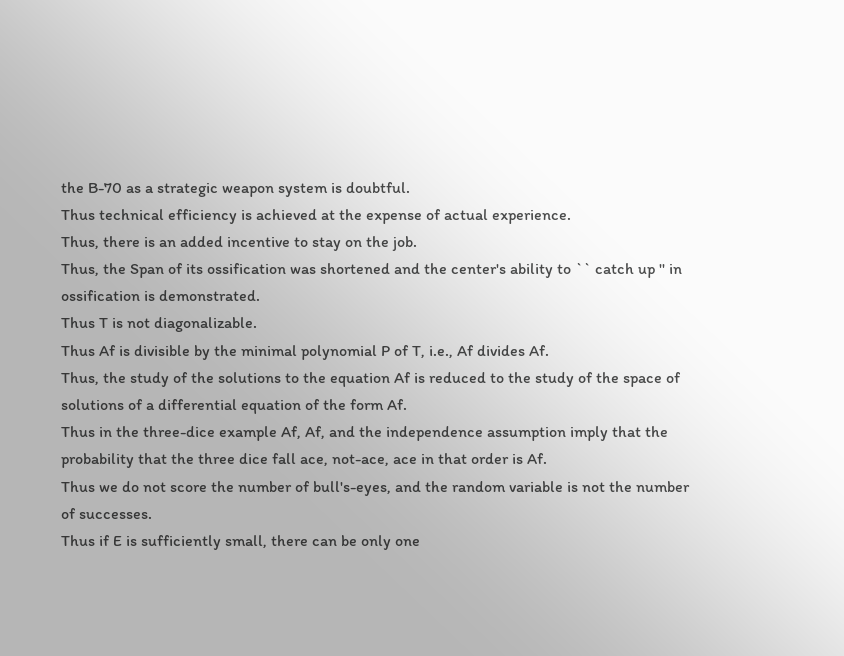the B-70 as a strategic weapon system is doubtful.
Thus technical efficiency is achieved at the expense of actual experience.
Thus, there is an added incentive to stay on the job.
Thus, the Span of its ossification was shortened and the center's ability to `` catch up '' in ossification is demonstrated.
Thus T is not diagonalizable.
Thus Af is divisible by the minimal polynomial P of T, i.e., Af divides Af.
Thus, the study of the solutions to the equation Af is reduced to the study of the space of solutions of a differential equation of the form Af.
Thus in the three-dice example Af, Af, and the independence assumption imply that the probability that the three dice fall ace, not-ace, ace in that order is Af.
Thus we do not score the number of bull's-eyes, and the random variable is not the number of successes.
Thus if E is sufficiently small, there can be only one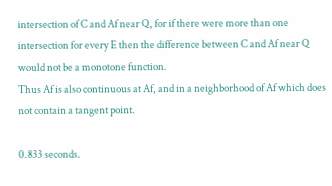intersection of C and Af near Q, for if there were more than one intersection for every E then the difference between C and Af near Q would not be a monotone function.
Thus Af is also continuous at Af, and in a neighborhood of Af which does not contain a tangent point.

0.833 seconds.